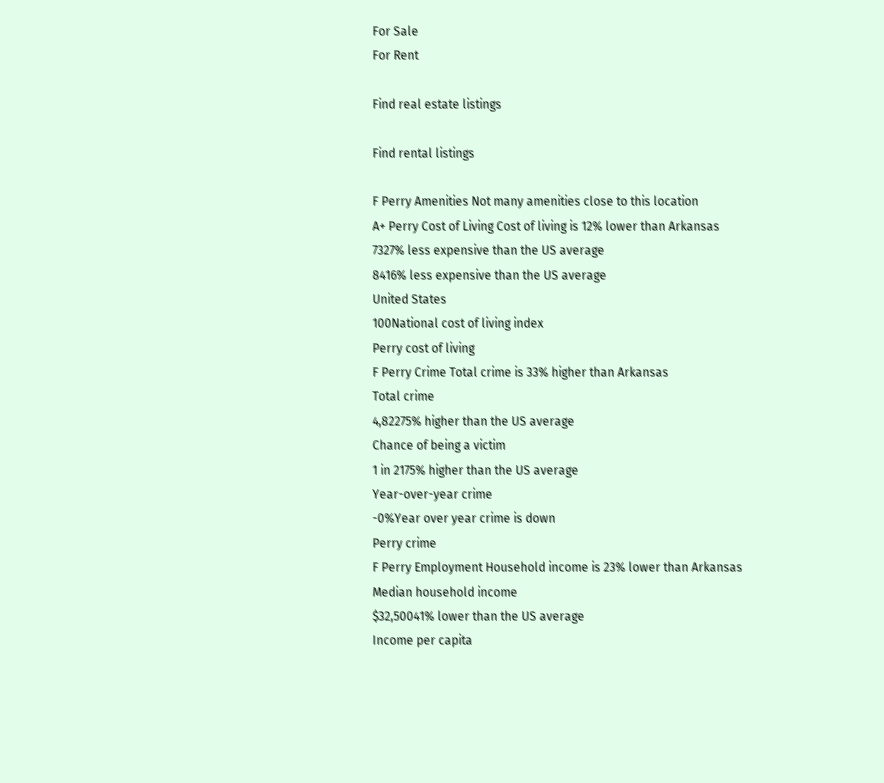For Sale
For Rent

Find real estate listings

Find rental listings

F Perry Amenities Not many amenities close to this location
A+ Perry Cost of Living Cost of living is 12% lower than Arkansas
7327% less expensive than the US average
8416% less expensive than the US average
United States
100National cost of living index
Perry cost of living
F Perry Crime Total crime is 33% higher than Arkansas
Total crime
4,82275% higher than the US average
Chance of being a victim
1 in 2175% higher than the US average
Year-over-year crime
-0%Year over year crime is down
Perry crime
F Perry Employment Household income is 23% lower than Arkansas
Median household income
$32,50041% lower than the US average
Income per capita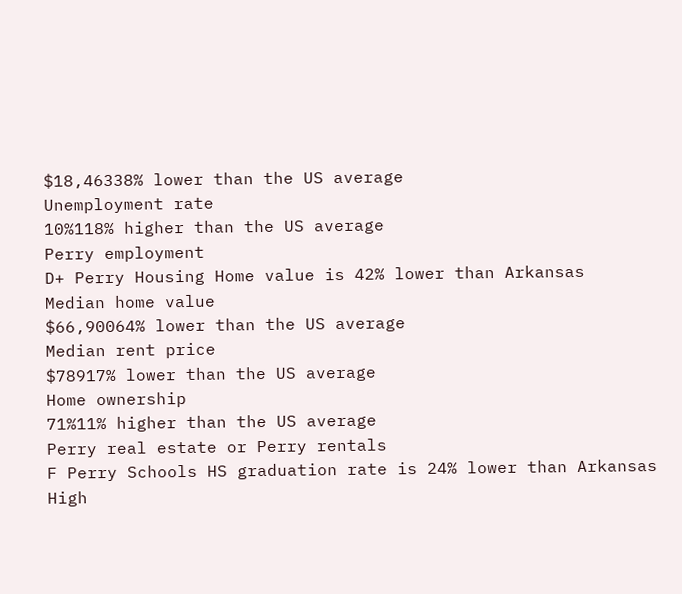$18,46338% lower than the US average
Unemployment rate
10%118% higher than the US average
Perry employment
D+ Perry Housing Home value is 42% lower than Arkansas
Median home value
$66,90064% lower than the US average
Median rent price
$78917% lower than the US average
Home ownership
71%11% higher than the US average
Perry real estate or Perry rentals
F Perry Schools HS graduation rate is 24% lower than Arkansas
High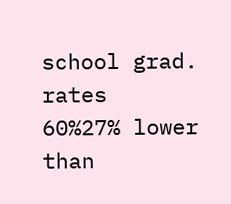school grad. rates
60%27% lower than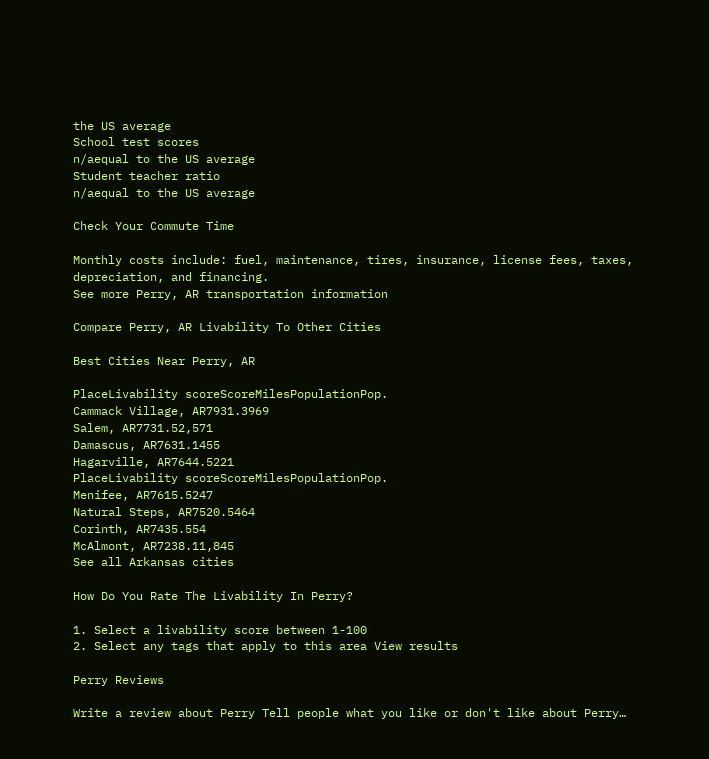the US average
School test scores
n/aequal to the US average
Student teacher ratio
n/aequal to the US average

Check Your Commute Time

Monthly costs include: fuel, maintenance, tires, insurance, license fees, taxes, depreciation, and financing.
See more Perry, AR transportation information

Compare Perry, AR Livability To Other Cities

Best Cities Near Perry, AR

PlaceLivability scoreScoreMilesPopulationPop.
Cammack Village, AR7931.3969
Salem, AR7731.52,571
Damascus, AR7631.1455
Hagarville, AR7644.5221
PlaceLivability scoreScoreMilesPopulationPop.
Menifee, AR7615.5247
Natural Steps, AR7520.5464
Corinth, AR7435.554
McAlmont, AR7238.11,845
See all Arkansas cities

How Do You Rate The Livability In Perry?

1. Select a livability score between 1-100
2. Select any tags that apply to this area View results

Perry Reviews

Write a review about Perry Tell people what you like or don't like about Perry…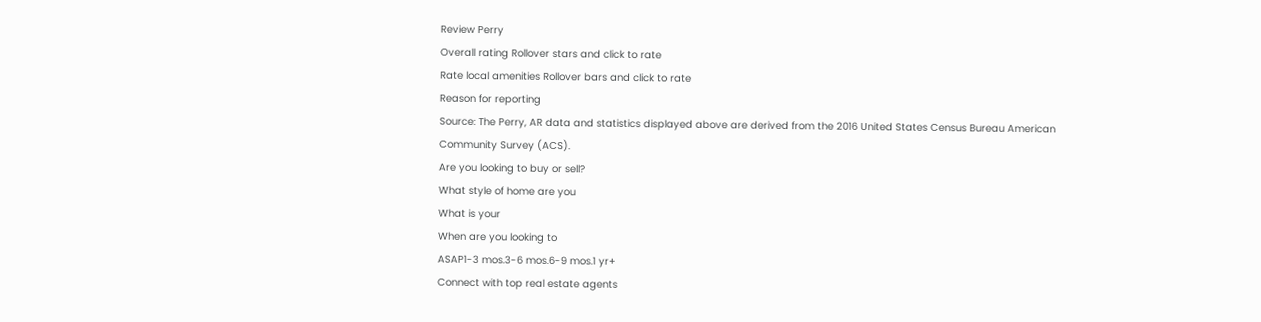Review Perry
Overall rating Rollover stars and click to rate
Rate local amenities Rollover bars and click to rate
Reason for reporting
Source: The Perry, AR data and statistics displayed above are derived from the 2016 United States Census Bureau American Community Survey (ACS).
Are you looking to buy or sell?
What style of home are you
What is your
When are you looking to
ASAP1-3 mos.3-6 mos.6-9 mos.1 yr+
Connect with top real estate agents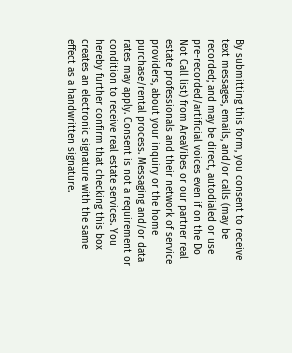By submitting this form, you consent to receive text messages, emails, and/or calls (may be recorded; and may be direct, autodialed or use pre-recorded/artificial voices even if on the Do Not Call list) from AreaVibes or our partner real estate professionals and their network of service providers, about your inquiry or the home purchase/rental process. Messaging and/or data rates may apply. Consent is not a requirement or condition to receive real estate services. You hereby further confirm that checking this box creates an electronic signature with the same effect as a handwritten signature.